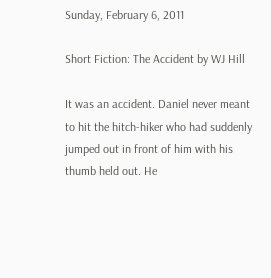Sunday, February 6, 2011

Short Fiction: The Accident by WJ Hill

It was an accident. Daniel never meant to hit the hitch-hiker who had suddenly jumped out in front of him with his thumb held out. He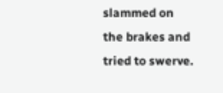slammed on the brakes and tried to swerve.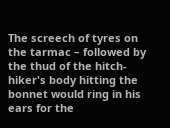The screech of tyres on the tarmac – followed by the thud of the hitch-hiker's body hitting the bonnet would ring in his ears for the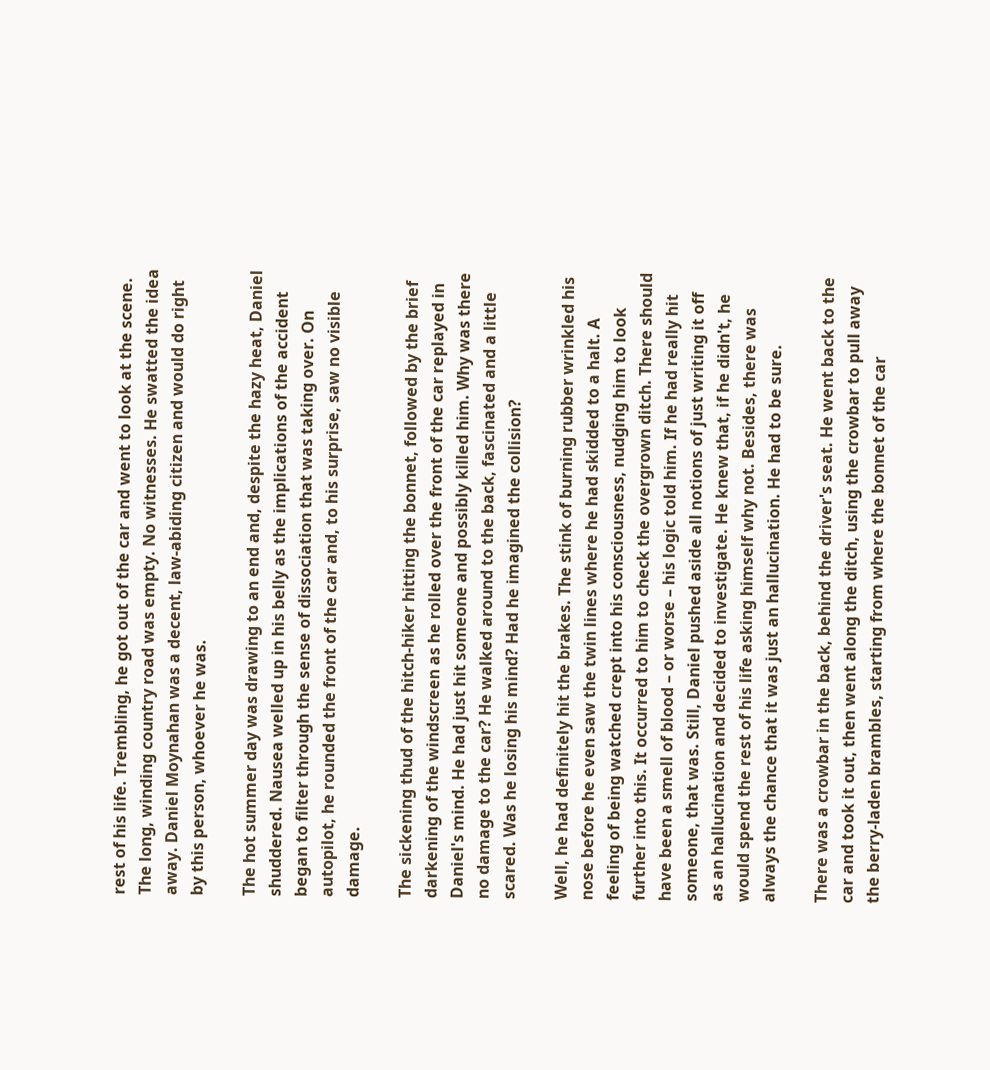rest of his life. Trembling, he got out of the car and went to look at the scene. The long, winding country road was empty. No witnesses. He swatted the idea away. Daniel Moynahan was a decent, law-abiding citizen and would do right by this person, whoever he was.

The hot summer day was drawing to an end and, despite the hazy heat, Daniel shuddered. Nausea welled up in his belly as the implications of the accident began to filter through the sense of dissociation that was taking over. On autopilot, he rounded the front of the car and, to his surprise, saw no visible damage.

The sickening thud of the hitch-hiker hitting the bonnet, followed by the brief darkening of the windscreen as he rolled over the front of the car replayed in Daniel's mind. He had just hit someone and possibly killed him. Why was there no damage to the car? He walked around to the back, fascinated and a little scared. Was he losing his mind? Had he imagined the collision?

Well, he had definitely hit the brakes. The stink of burning rubber wrinkled his nose before he even saw the twin lines where he had skidded to a halt. A feeling of being watched crept into his consciousness, nudging him to look further into this. It occurred to him to check the overgrown ditch. There should have been a smell of blood – or worse – his logic told him. If he had really hit someone, that was. Still, Daniel pushed aside all notions of just writing it off as an hallucination and decided to investigate. He knew that, if he didn't, he would spend the rest of his life asking himself why not. Besides, there was always the chance that it was just an hallucination. He had to be sure.

There was a crowbar in the back, behind the driver's seat. He went back to the car and took it out, then went along the ditch, using the crowbar to pull away the berry-laden brambles, starting from where the bonnet of the car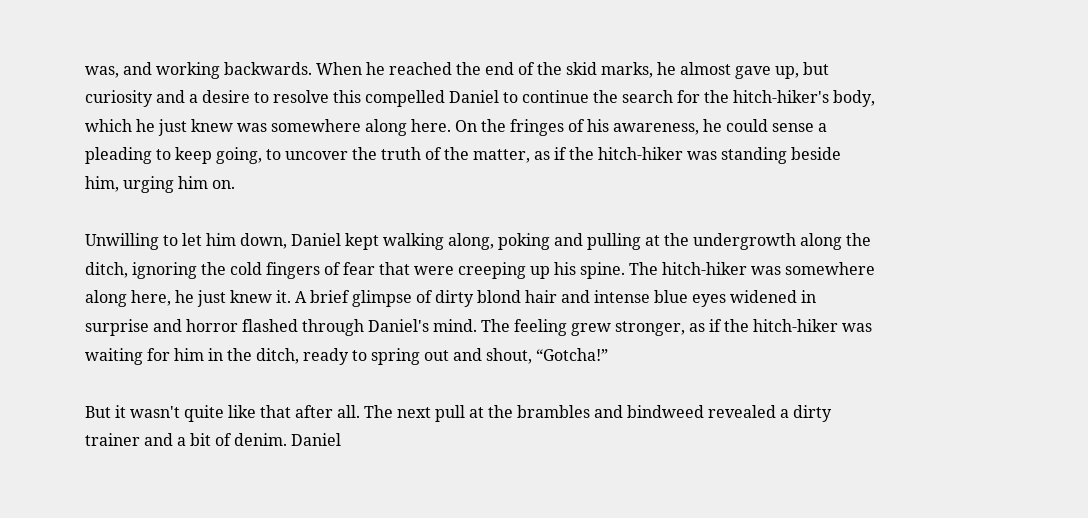was, and working backwards. When he reached the end of the skid marks, he almost gave up, but curiosity and a desire to resolve this compelled Daniel to continue the search for the hitch-hiker's body, which he just knew was somewhere along here. On the fringes of his awareness, he could sense a pleading to keep going, to uncover the truth of the matter, as if the hitch-hiker was standing beside him, urging him on.

Unwilling to let him down, Daniel kept walking along, poking and pulling at the undergrowth along the ditch, ignoring the cold fingers of fear that were creeping up his spine. The hitch-hiker was somewhere along here, he just knew it. A brief glimpse of dirty blond hair and intense blue eyes widened in surprise and horror flashed through Daniel's mind. The feeling grew stronger, as if the hitch-hiker was waiting for him in the ditch, ready to spring out and shout, “Gotcha!”

But it wasn't quite like that after all. The next pull at the brambles and bindweed revealed a dirty trainer and a bit of denim. Daniel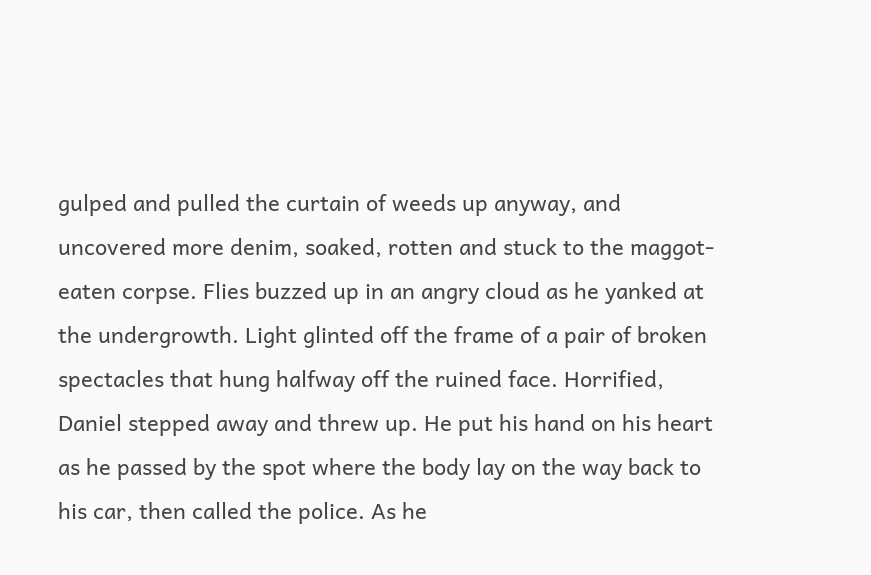gulped and pulled the curtain of weeds up anyway, and uncovered more denim, soaked, rotten and stuck to the maggot-eaten corpse. Flies buzzed up in an angry cloud as he yanked at the undergrowth. Light glinted off the frame of a pair of broken spectacles that hung halfway off the ruined face. Horrified, Daniel stepped away and threw up. He put his hand on his heart as he passed by the spot where the body lay on the way back to his car, then called the police. As he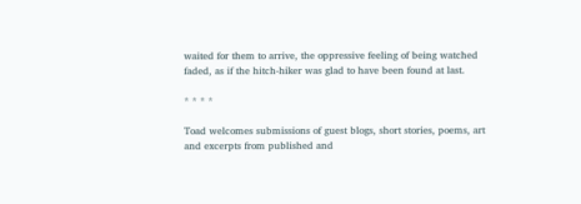waited for them to arrive, the oppressive feeling of being watched faded, as if the hitch-hiker was glad to have been found at last.

* * * *

Toad welcomes submissions of guest blogs, short stories, poems, art and excerpts from published and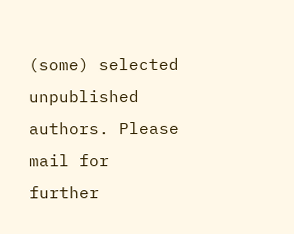(some) selected unpublished authors. Please mail for further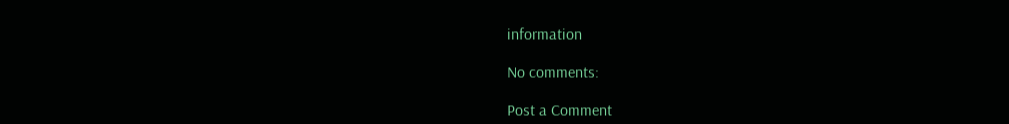information

No comments:

Post a Comment